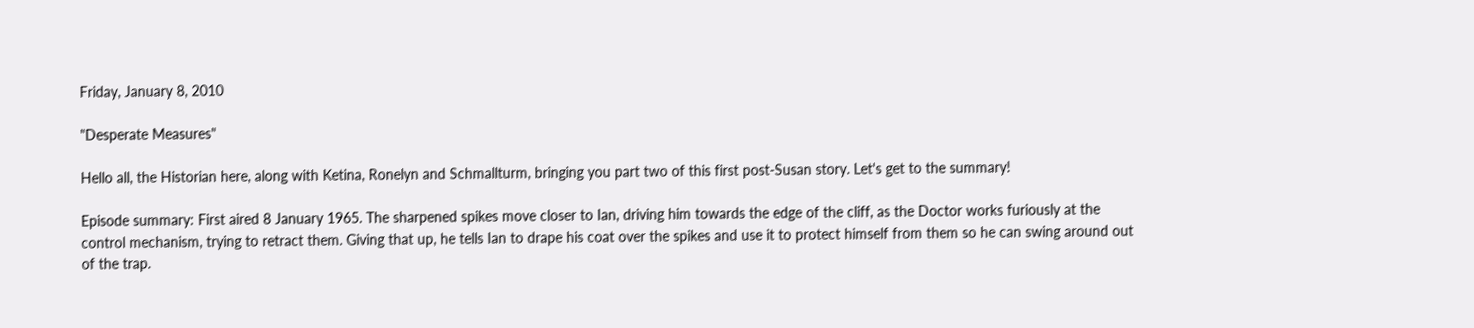Friday, January 8, 2010

"Desperate Measures"

Hello all, the Historian here, along with Ketina, Ronelyn and Schmallturm, bringing you part two of this first post-Susan story. Let's get to the summary!

Episode summary: First aired 8 January 1965. The sharpened spikes move closer to Ian, driving him towards the edge of the cliff, as the Doctor works furiously at the control mechanism, trying to retract them. Giving that up, he tells Ian to drape his coat over the spikes and use it to protect himself from them so he can swing around out of the trap.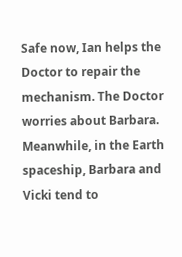Safe now, Ian helps the Doctor to repair the mechanism. The Doctor worries about Barbara. Meanwhile, in the Earth spaceship, Barbara and Vicki tend to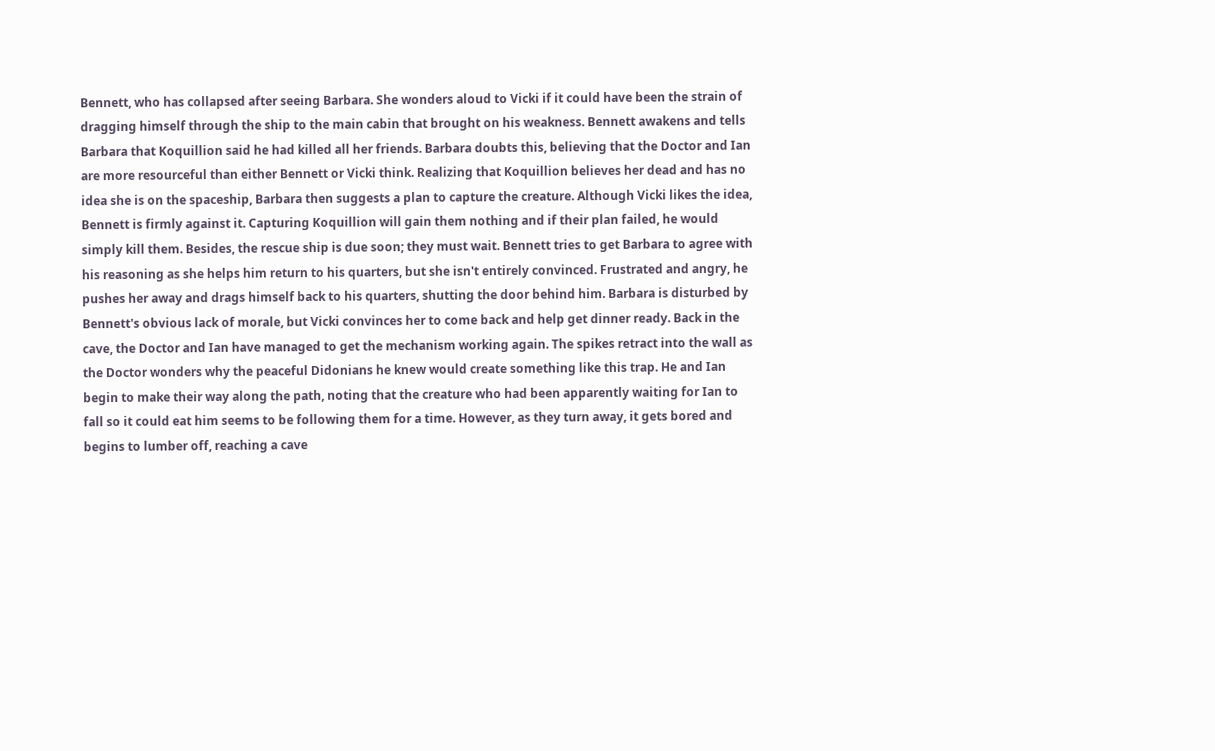Bennett, who has collapsed after seeing Barbara. She wonders aloud to Vicki if it could have been the strain of dragging himself through the ship to the main cabin that brought on his weakness. Bennett awakens and tells Barbara that Koquillion said he had killed all her friends. Barbara doubts this, believing that the Doctor and Ian are more resourceful than either Bennett or Vicki think. Realizing that Koquillion believes her dead and has no idea she is on the spaceship, Barbara then suggests a plan to capture the creature. Although Vicki likes the idea, Bennett is firmly against it. Capturing Koquillion will gain them nothing and if their plan failed, he would simply kill them. Besides, the rescue ship is due soon; they must wait. Bennett tries to get Barbara to agree with his reasoning as she helps him return to his quarters, but she isn't entirely convinced. Frustrated and angry, he pushes her away and drags himself back to his quarters, shutting the door behind him. Barbara is disturbed by Bennett's obvious lack of morale, but Vicki convinces her to come back and help get dinner ready. Back in the cave, the Doctor and Ian have managed to get the mechanism working again. The spikes retract into the wall as the Doctor wonders why the peaceful Didonians he knew would create something like this trap. He and Ian begin to make their way along the path, noting that the creature who had been apparently waiting for Ian to fall so it could eat him seems to be following them for a time. However, as they turn away, it gets bored and begins to lumber off, reaching a cave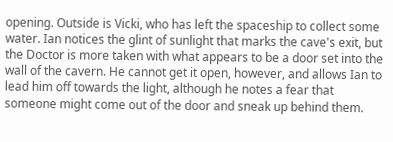opening. Outside is Vicki, who has left the spaceship to collect some water. Ian notices the glint of sunlight that marks the cave's exit, but the Doctor is more taken with what appears to be a door set into the wall of the cavern. He cannot get it open, however, and allows Ian to lead him off towards the light, although he notes a fear that someone might come out of the door and sneak up behind them.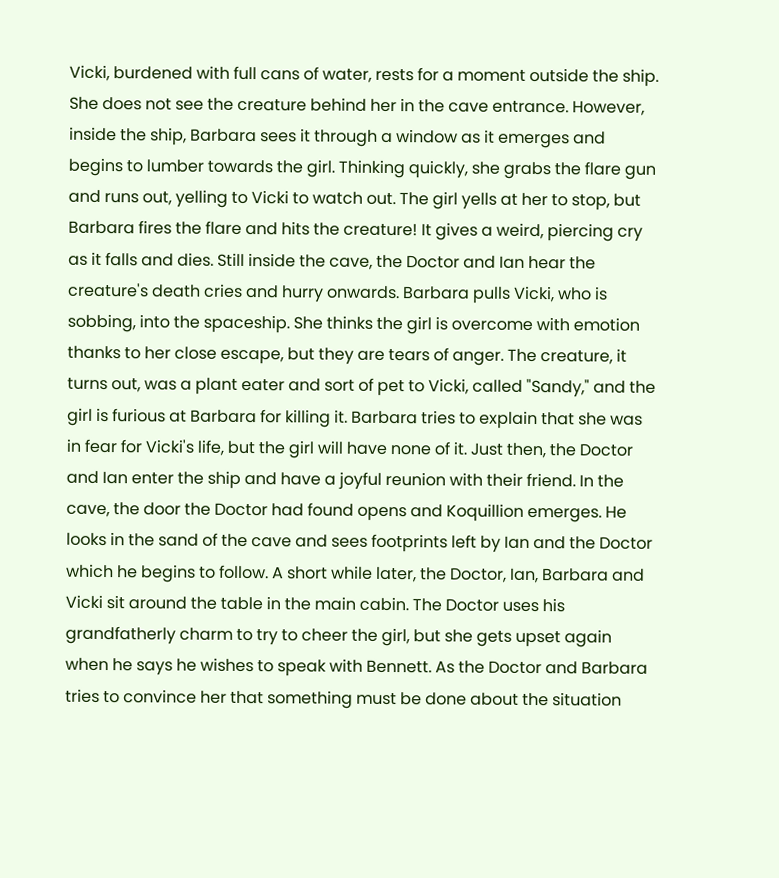Vicki, burdened with full cans of water, rests for a moment outside the ship. She does not see the creature behind her in the cave entrance. However, inside the ship, Barbara sees it through a window as it emerges and begins to lumber towards the girl. Thinking quickly, she grabs the flare gun and runs out, yelling to Vicki to watch out. The girl yells at her to stop, but Barbara fires the flare and hits the creature! It gives a weird, piercing cry as it falls and dies. Still inside the cave, the Doctor and Ian hear the creature's death cries and hurry onwards. Barbara pulls Vicki, who is sobbing, into the spaceship. She thinks the girl is overcome with emotion thanks to her close escape, but they are tears of anger. The creature, it turns out, was a plant eater and sort of pet to Vicki, called "Sandy," and the girl is furious at Barbara for killing it. Barbara tries to explain that she was in fear for Vicki's life, but the girl will have none of it. Just then, the Doctor and Ian enter the ship and have a joyful reunion with their friend. In the cave, the door the Doctor had found opens and Koquillion emerges. He looks in the sand of the cave and sees footprints left by Ian and the Doctor which he begins to follow. A short while later, the Doctor, Ian, Barbara and Vicki sit around the table in the main cabin. The Doctor uses his grandfatherly charm to try to cheer the girl, but she gets upset again when he says he wishes to speak with Bennett. As the Doctor and Barbara tries to convince her that something must be done about the situation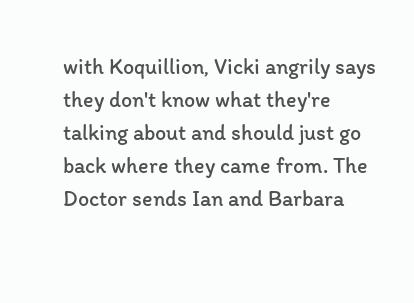with Koquillion, Vicki angrily says they don't know what they're talking about and should just go back where they came from. The Doctor sends Ian and Barbara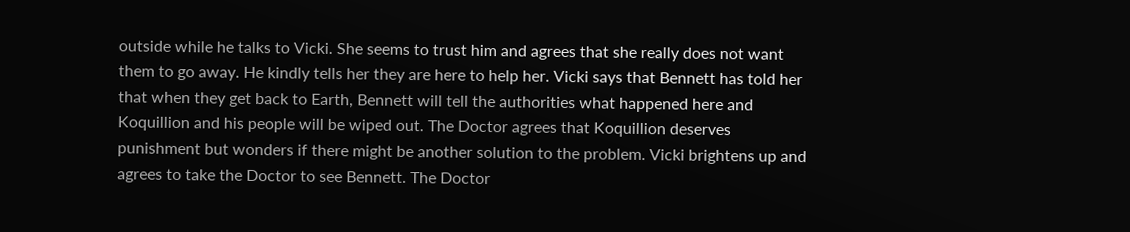outside while he talks to Vicki. She seems to trust him and agrees that she really does not want them to go away. He kindly tells her they are here to help her. Vicki says that Bennett has told her that when they get back to Earth, Bennett will tell the authorities what happened here and Koquillion and his people will be wiped out. The Doctor agrees that Koquillion deserves punishment but wonders if there might be another solution to the problem. Vicki brightens up and agrees to take the Doctor to see Bennett. The Doctor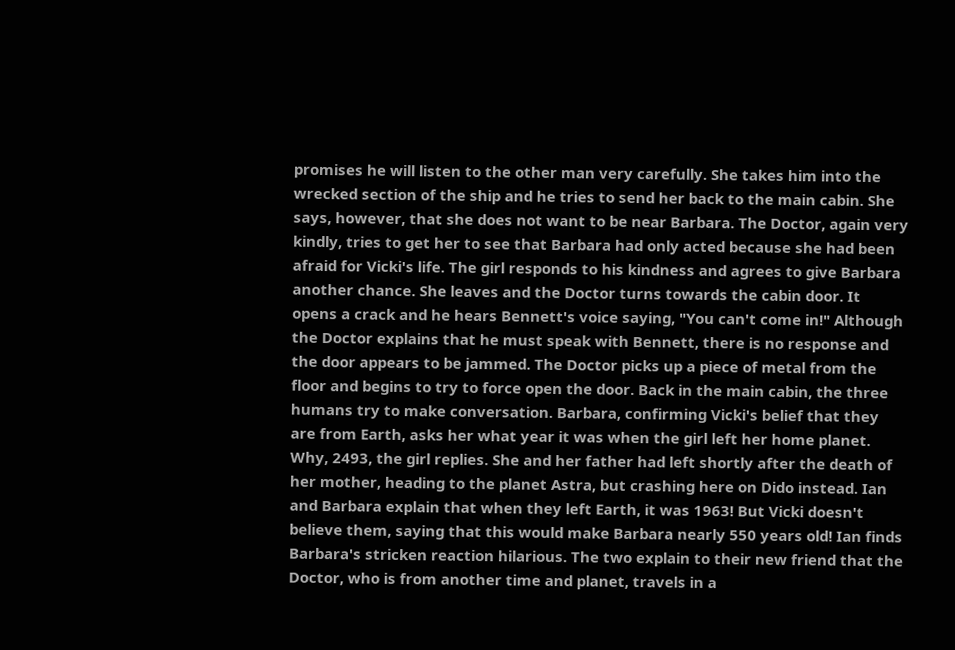promises he will listen to the other man very carefully. She takes him into the wrecked section of the ship and he tries to send her back to the main cabin. She says, however, that she does not want to be near Barbara. The Doctor, again very kindly, tries to get her to see that Barbara had only acted because she had been afraid for Vicki's life. The girl responds to his kindness and agrees to give Barbara another chance. She leaves and the Doctor turns towards the cabin door. It opens a crack and he hears Bennett's voice saying, "You can't come in!" Although the Doctor explains that he must speak with Bennett, there is no response and the door appears to be jammed. The Doctor picks up a piece of metal from the floor and begins to try to force open the door. Back in the main cabin, the three humans try to make conversation. Barbara, confirming Vicki's belief that they are from Earth, asks her what year it was when the girl left her home planet. Why, 2493, the girl replies. She and her father had left shortly after the death of her mother, heading to the planet Astra, but crashing here on Dido instead. Ian and Barbara explain that when they left Earth, it was 1963! But Vicki doesn't believe them, saying that this would make Barbara nearly 550 years old! Ian finds Barbara's stricken reaction hilarious. The two explain to their new friend that the Doctor, who is from another time and planet, travels in a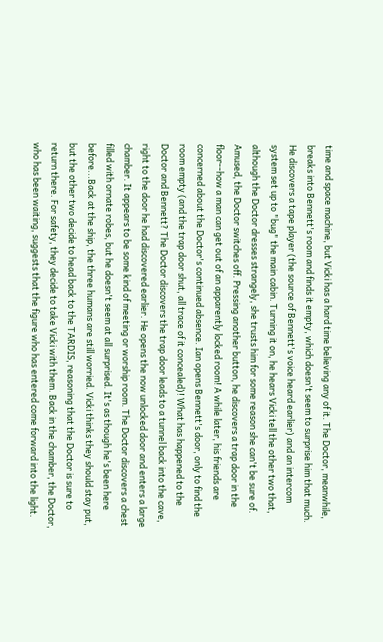time and space machine, but Vicki has a hard time believing any of it. The Doctor, meanwhile, breaks into Bennett's room and finds it empty, which doesn't seem to surprise him that much. He discovers a tape player (the source of Bennett's voice heard earlier) and an intercom system set up to "bug" the main cabin. Turning it on, he hears Vicki tell the other two that, although the Doctor dresses strangely, she trusts him for some reason she can't be sure of. Amused, the Doctor switches off. Pressing another button, he discovers a trap door in the floor--how a man can get out of an apparently locked room! A while later, his friends are concerned about the Doctor's continued absence. Ian opens Bennett's door, only to find the room empty (and the trap door shut, all trace of it concealed)! What has happened to the Doctor and Bennett? The Doctor discovers the trap door leads to a tunnel back into the cave, right to the door he had discovered earlier. He opens the now unlocked door and enters a large chamber. It appears to be some kind of meeting or worship room. The Doctor discovers a chest filled with ornate robes, but he doesn't seem at all surprised. It's as though he's been here before...Back at the ship, the three humans are still worried. Vicki thinks they should stay put, but the other two decide to head back to the TARDIS, reasoning that the Doctor is sure to return there. For safety, they decide to take Vicki with them. Back in the chamber, the Doctor, who has been waiting, suggests that the figure who has entered come forward into the light.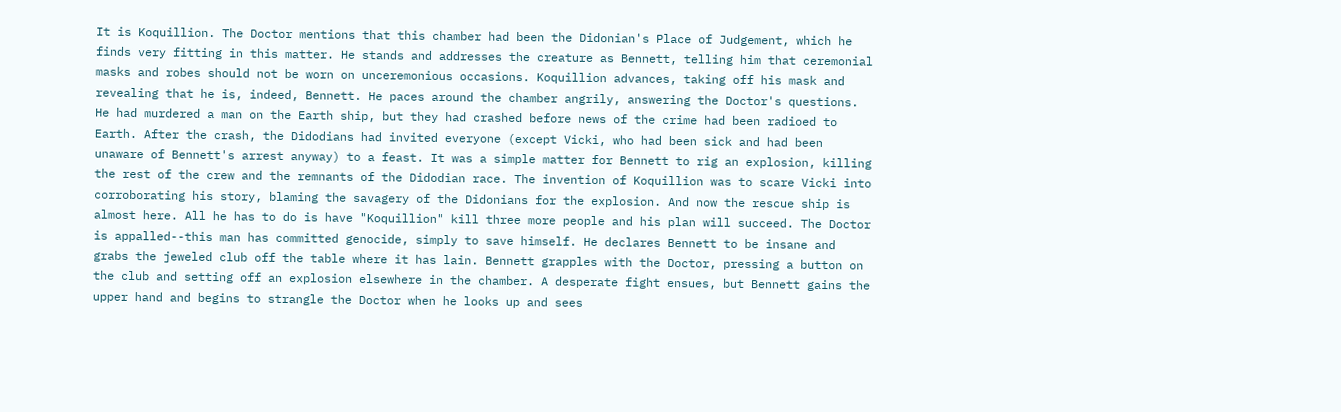It is Koquillion. The Doctor mentions that this chamber had been the Didonian's Place of Judgement, which he finds very fitting in this matter. He stands and addresses the creature as Bennett, telling him that ceremonial masks and robes should not be worn on unceremonious occasions. Koquillion advances, taking off his mask and revealing that he is, indeed, Bennett. He paces around the chamber angrily, answering the Doctor's questions. He had murdered a man on the Earth ship, but they had crashed before news of the crime had been radioed to Earth. After the crash, the Didodians had invited everyone (except Vicki, who had been sick and had been unaware of Bennett's arrest anyway) to a feast. It was a simple matter for Bennett to rig an explosion, killing the rest of the crew and the remnants of the Didodian race. The invention of Koquillion was to scare Vicki into corroborating his story, blaming the savagery of the Didonians for the explosion. And now the rescue ship is almost here. All he has to do is have "Koquillion" kill three more people and his plan will succeed. The Doctor is appalled--this man has committed genocide, simply to save himself. He declares Bennett to be insane and grabs the jeweled club off the table where it has lain. Bennett grapples with the Doctor, pressing a button on the club and setting off an explosion elsewhere in the chamber. A desperate fight ensues, but Bennett gains the upper hand and begins to strangle the Doctor when he looks up and sees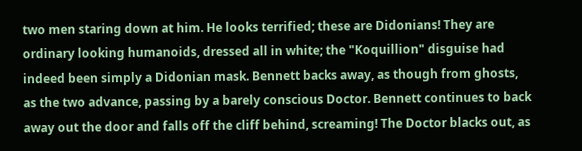two men staring down at him. He looks terrified; these are Didonians! They are ordinary looking humanoids, dressed all in white; the "Koquillion" disguise had indeed been simply a Didonian mask. Bennett backs away, as though from ghosts, as the two advance, passing by a barely conscious Doctor. Bennett continues to back away out the door and falls off the cliff behind, screaming! The Doctor blacks out, as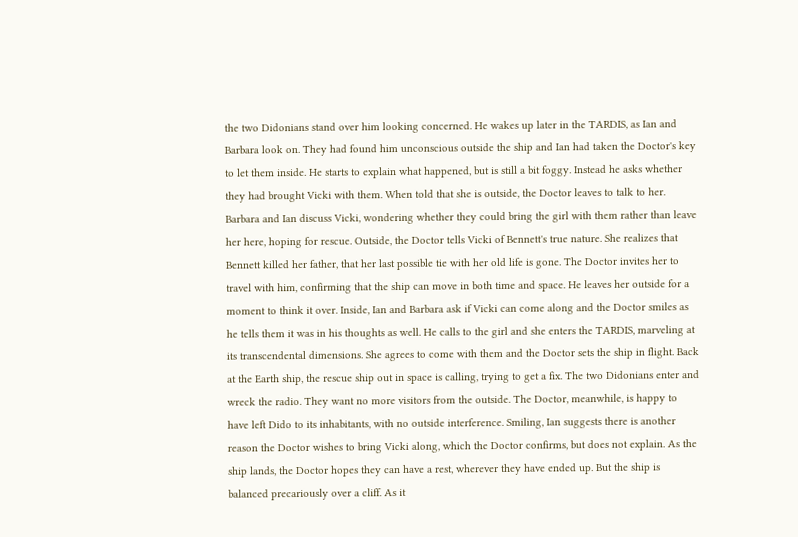the two Didonians stand over him looking concerned. He wakes up later in the TARDIS, as Ian and Barbara look on. They had found him unconscious outside the ship and Ian had taken the Doctor's key to let them inside. He starts to explain what happened, but is still a bit foggy. Instead he asks whether they had brought Vicki with them. When told that she is outside, the Doctor leaves to talk to her. Barbara and Ian discuss Vicki, wondering whether they could bring the girl with them rather than leave her here, hoping for rescue. Outside, the Doctor tells Vicki of Bennett's true nature. She realizes that Bennett killed her father, that her last possible tie with her old life is gone. The Doctor invites her to travel with him, confirming that the ship can move in both time and space. He leaves her outside for a moment to think it over. Inside, Ian and Barbara ask if Vicki can come along and the Doctor smiles as he tells them it was in his thoughts as well. He calls to the girl and she enters the TARDIS, marveling at its transcendental dimensions. She agrees to come with them and the Doctor sets the ship in flight. Back at the Earth ship, the rescue ship out in space is calling, trying to get a fix. The two Didonians enter and wreck the radio. They want no more visitors from the outside. The Doctor, meanwhile, is happy to have left Dido to its inhabitants, with no outside interference. Smiling, Ian suggests there is another reason the Doctor wishes to bring Vicki along, which the Doctor confirms, but does not explain. As the ship lands, the Doctor hopes they can have a rest, wherever they have ended up. But the ship is balanced precariously over a cliff. As it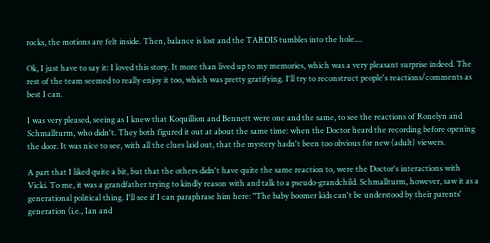rocks, the motions are felt inside. Then, balance is lost and the TARDIS tumbles into the hole....

Ok, I just have to say it: I loved this story. It more than lived up to my memories, which was a very pleasant surprise indeed. The rest of the team seemed to really enjoy it too, which was pretty gratifying. I'll try to reconstruct people's reactions/comments as best I can.

I was very pleased, seeing as I knew that Koquillion and Bennett were one and the same, to see the reactions of Ronelyn and Schmallturm, who didn't. They both figured it out at about the same time: when the Doctor heard the recording before opening the door. It was nice to see, with all the clues laid out, that the mystery hadn't been too obvious for new (adult) viewers.

A part that I liked quite a bit, but that the others didn't have quite the same reaction to, were the Doctor's interactions with Vicki. To me, it was a grandfather trying to kindly reason with and talk to a pseudo-grandchild. Schmallturm, however, saw it as a generational political thing. I'll see if I can paraphrase him here: "The baby boomer kids can't be understood by their parents' generation (i.e., Ian and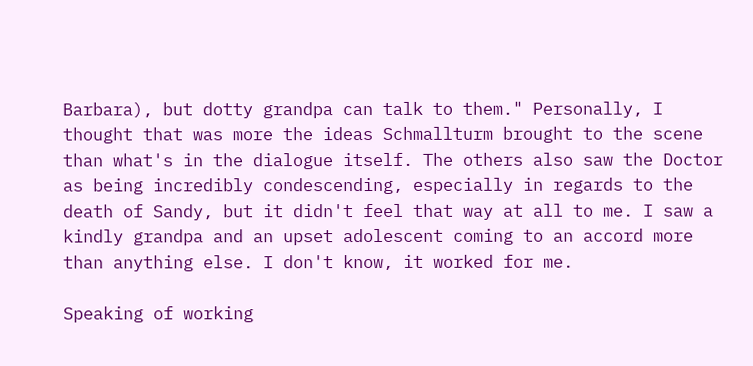Barbara), but dotty grandpa can talk to them." Personally, I thought that was more the ideas Schmallturm brought to the scene than what's in the dialogue itself. The others also saw the Doctor as being incredibly condescending, especially in regards to the death of Sandy, but it didn't feel that way at all to me. I saw a kindly grandpa and an upset adolescent coming to an accord more than anything else. I don't know, it worked for me.

Speaking of working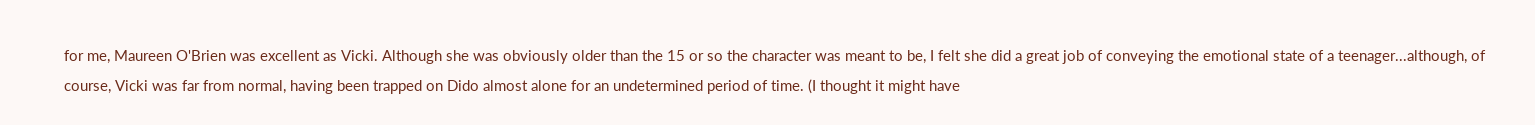for me, Maureen O'Brien was excellent as Vicki. Although she was obviously older than the 15 or so the character was meant to be, I felt she did a great job of conveying the emotional state of a teenager...although, of course, Vicki was far from normal, having been trapped on Dido almost alone for an undetermined period of time. (I thought it might have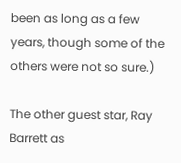been as long as a few years, though some of the others were not so sure.)

The other guest star, Ray Barrett as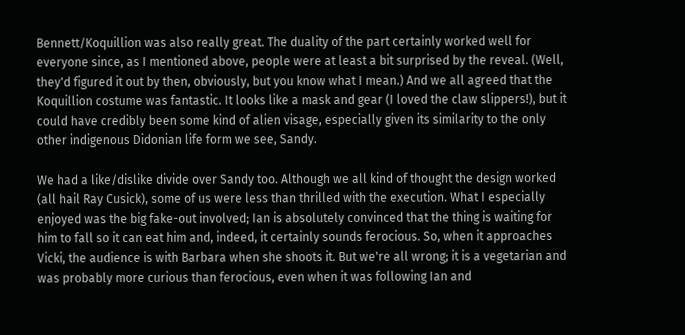Bennett/Koquillion was also really great. The duality of the part certainly worked well for everyone since, as I mentioned above, people were at least a bit surprised by the reveal. (Well, they'd figured it out by then, obviously, but you know what I mean.) And we all agreed that the Koquillion costume was fantastic. It looks like a mask and gear (I loved the claw slippers!), but it could have credibly been some kind of alien visage, especially given its similarity to the only other indigenous Didonian life form we see, Sandy.

We had a like/dislike divide over Sandy too. Although we all kind of thought the design worked (all hail Ray Cusick), some of us were less than thrilled with the execution. What I especially enjoyed was the big fake-out involved; Ian is absolutely convinced that the thing is waiting for him to fall so it can eat him and, indeed, it certainly sounds ferocious. So, when it approaches Vicki, the audience is with Barbara when she shoots it. But we're all wrong; it is a vegetarian and was probably more curious than ferocious, even when it was following Ian and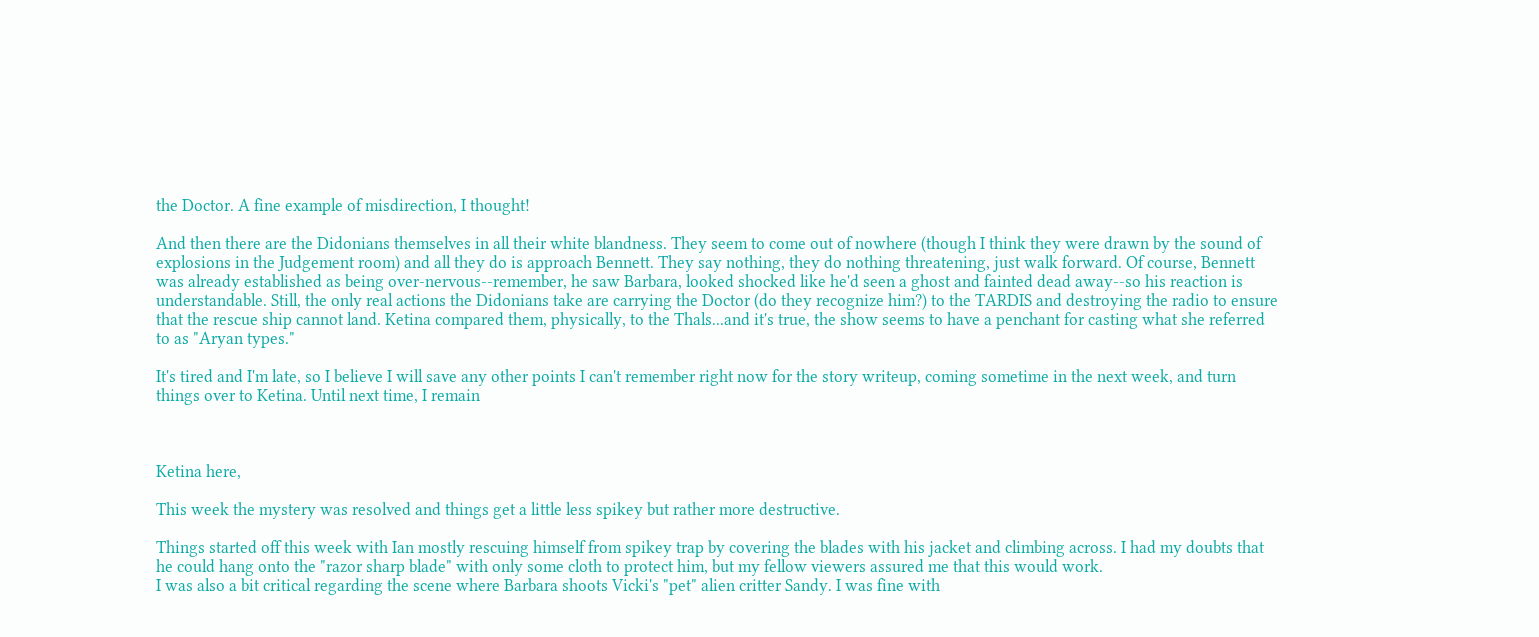the Doctor. A fine example of misdirection, I thought!

And then there are the Didonians themselves in all their white blandness. They seem to come out of nowhere (though I think they were drawn by the sound of explosions in the Judgement room) and all they do is approach Bennett. They say nothing, they do nothing threatening, just walk forward. Of course, Bennett was already established as being over-nervous--remember, he saw Barbara, looked shocked like he'd seen a ghost and fainted dead away--so his reaction is understandable. Still, the only real actions the Didonians take are carrying the Doctor (do they recognize him?) to the TARDIS and destroying the radio to ensure that the rescue ship cannot land. Ketina compared them, physically, to the Thals...and it's true, the show seems to have a penchant for casting what she referred to as "Aryan types."

It's tired and I'm late, so I believe I will save any other points I can't remember right now for the story writeup, coming sometime in the next week, and turn things over to Ketina. Until next time, I remain



Ketina here,

This week the mystery was resolved and things get a little less spikey but rather more destructive.

Things started off this week with Ian mostly rescuing himself from spikey trap by covering the blades with his jacket and climbing across. I had my doubts that he could hang onto the "razor sharp blade" with only some cloth to protect him, but my fellow viewers assured me that this would work.
I was also a bit critical regarding the scene where Barbara shoots Vicki's "pet" alien critter Sandy. I was fine with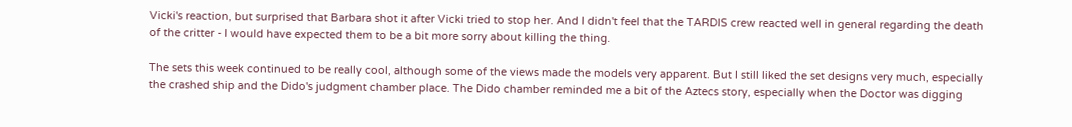Vicki's reaction, but surprised that Barbara shot it after Vicki tried to stop her. And I didn't feel that the TARDIS crew reacted well in general regarding the death of the critter - I would have expected them to be a bit more sorry about killing the thing.

The sets this week continued to be really cool, although some of the views made the models very apparent. But I still liked the set designs very much, especially the crashed ship and the Dido's judgment chamber place. The Dido chamber reminded me a bit of the Aztecs story, especially when the Doctor was digging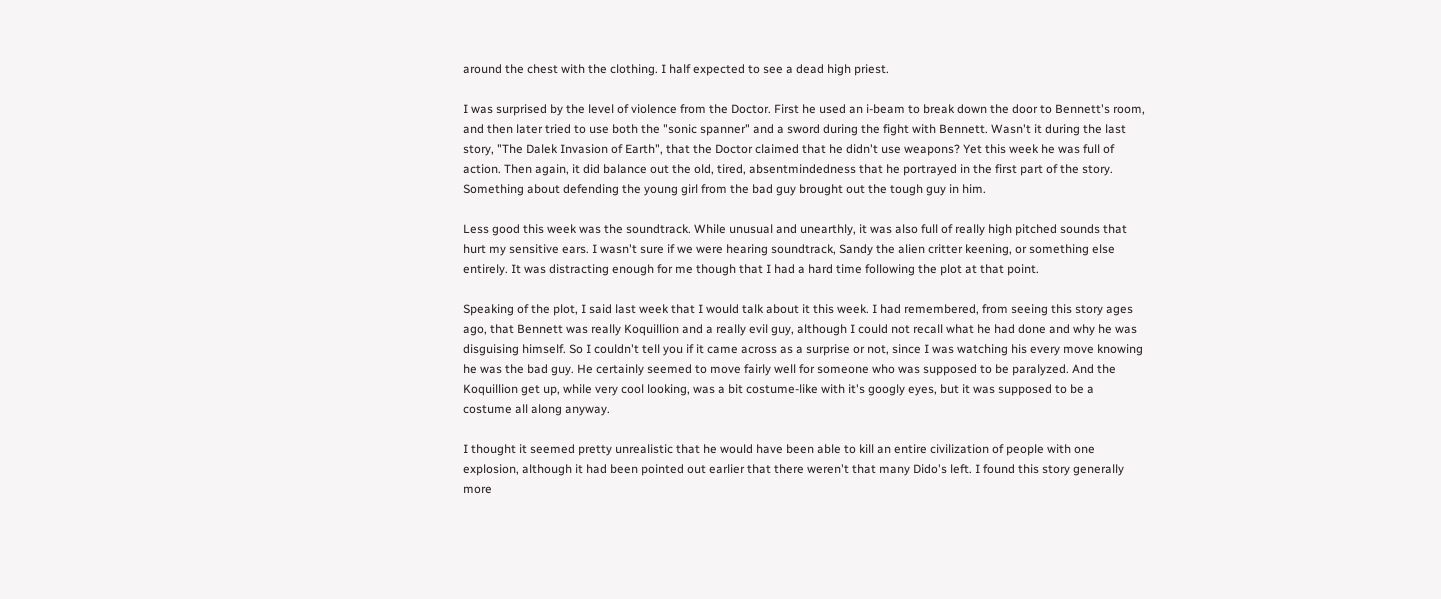around the chest with the clothing. I half expected to see a dead high priest.

I was surprised by the level of violence from the Doctor. First he used an i-beam to break down the door to Bennett's room, and then later tried to use both the "sonic spanner" and a sword during the fight with Bennett. Wasn't it during the last story, "The Dalek Invasion of Earth", that the Doctor claimed that he didn't use weapons? Yet this week he was full of action. Then again, it did balance out the old, tired, absentmindedness that he portrayed in the first part of the story. Something about defending the young girl from the bad guy brought out the tough guy in him.

Less good this week was the soundtrack. While unusual and unearthly, it was also full of really high pitched sounds that hurt my sensitive ears. I wasn't sure if we were hearing soundtrack, Sandy the alien critter keening, or something else entirely. It was distracting enough for me though that I had a hard time following the plot at that point.

Speaking of the plot, I said last week that I would talk about it this week. I had remembered, from seeing this story ages ago, that Bennett was really Koquillion and a really evil guy, although I could not recall what he had done and why he was disguising himself. So I couldn't tell you if it came across as a surprise or not, since I was watching his every move knowing he was the bad guy. He certainly seemed to move fairly well for someone who was supposed to be paralyzed. And the Koquillion get up, while very cool looking, was a bit costume-like with it's googly eyes, but it was supposed to be a costume all along anyway.

I thought it seemed pretty unrealistic that he would have been able to kill an entire civilization of people with one explosion, although it had been pointed out earlier that there weren't that many Dido's left. I found this story generally more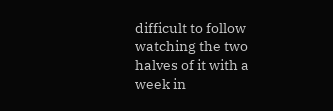difficult to follow watching the two halves of it with a week in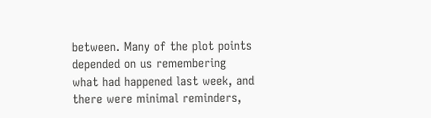between. Many of the plot points depended on us remembering what had happened last week, and there were minimal reminders,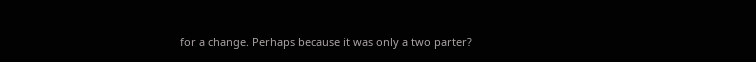for a change. Perhaps because it was only a two parter?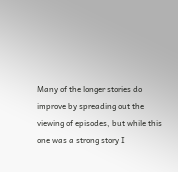Many of the longer stories do improve by spreading out the viewing of episodes, but while this one was a strong story I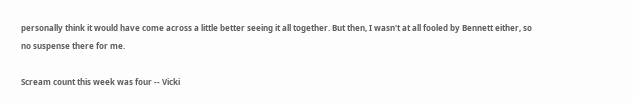personally think it would have come across a little better seeing it all together. But then, I wasn't at all fooled by Bennett either, so no suspense there for me.

Scream count this week was four -- Vicki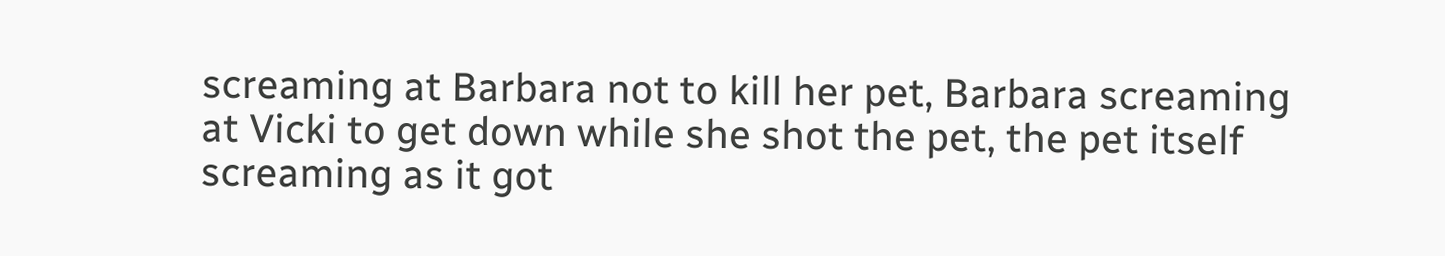screaming at Barbara not to kill her pet, Barbara screaming at Vicki to get down while she shot the pet, the pet itself screaming as it got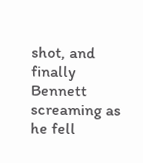shot, and finally Bennett screaming as he fell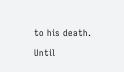to his death.

Until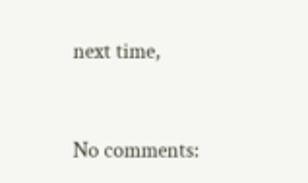next time,


No comments: